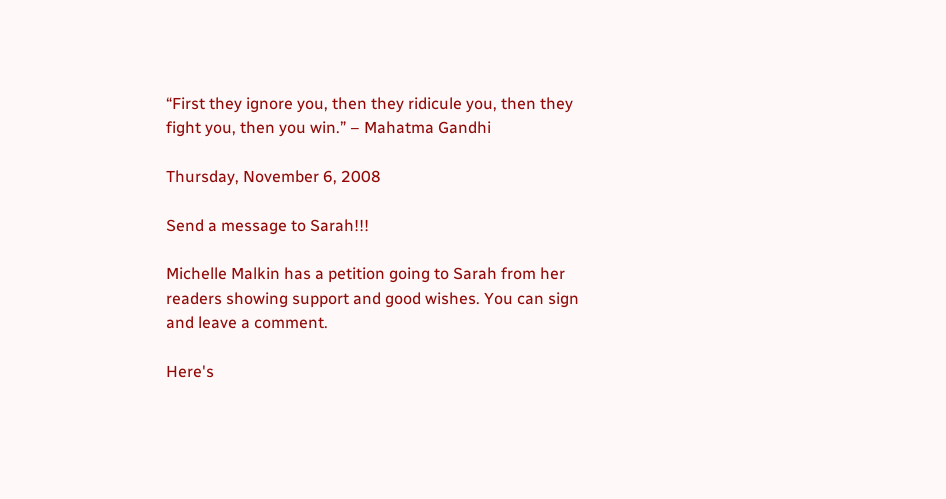“First they ignore you, then they ridicule you, then they fight you, then you win.” – Mahatma Gandhi

Thursday, November 6, 2008

Send a message to Sarah!!!

Michelle Malkin has a petition going to Sarah from her readers showing support and good wishes. You can sign and leave a comment.

Here's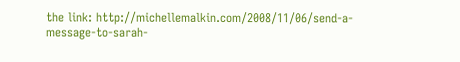the link: http://michellemalkin.com/2008/11/06/send-a-message-to-sarah-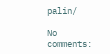palin/

No comments: